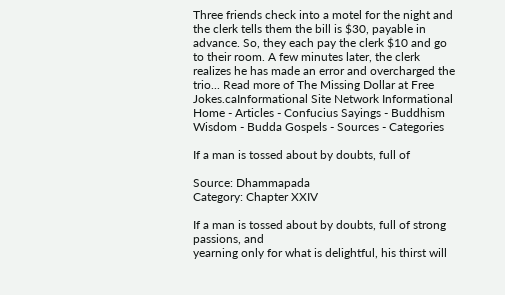Three friends check into a motel for the night and the clerk tells them the bill is $30, payable in advance. So, they each pay the clerk $10 and go to their room. A few minutes later, the clerk realizes he has made an error and overcharged the trio... Read more of The Missing Dollar at Free Jokes.caInformational Site Network Informational
Home - Articles - Confucius Sayings - Buddhism Wisdom - Budda Gospels - Sources - Categories

If a man is tossed about by doubts, full of

Source: Dhammapada
Category: Chapter XXIV

If a man is tossed about by doubts, full of strong passions, and
yearning only for what is delightful, his thirst will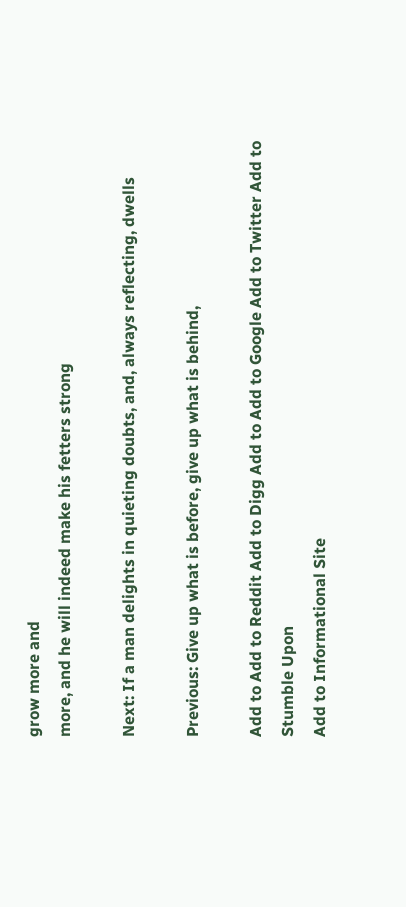grow more and
more, and he will indeed make his fetters strong

Next: If a man delights in quieting doubts, and, always reflecting, dwells

Previous: Give up what is before, give up what is behind,

Add to Add to Reddit Add to Digg Add to Add to Google Add to Twitter Add to Stumble Upon
Add to Informational Site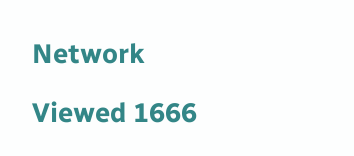Network

Viewed 1666